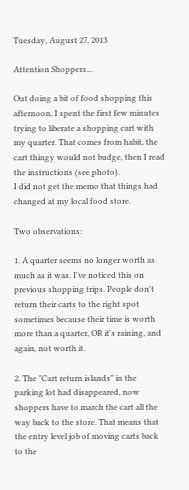Tuesday, August 27, 2013

Attention Shoppers...

Out doing a bit of food shopping this afternoon. I spent the first few minutes trying to liberate a shopping cart with my quarter. That comes from habit, the cart thingy would not budge, then I read the instructions (see photo).
I did not get the memo that things had changed at my local food store.

Two observations:

1. A quarter seems no longer worth as much as it was. I've noticed this on previous shopping trips. People don't return their carts to the right spot sometimes because their time is worth more than a quarter, OR it's raining, and again, not worth it.

2. The "Cart return islands" in the parking lot had disappeared, now shoppers have to march the cart all the way back to the store. That means that the entry level job of moving carts back to the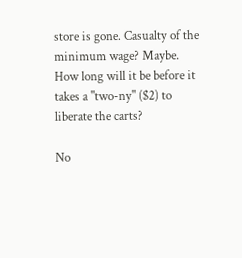store is gone. Casualty of the minimum wage? Maybe.
How long will it be before it takes a "two-ny" ($2) to liberate the carts?

No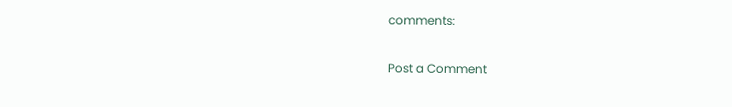comments:

Post a Comment